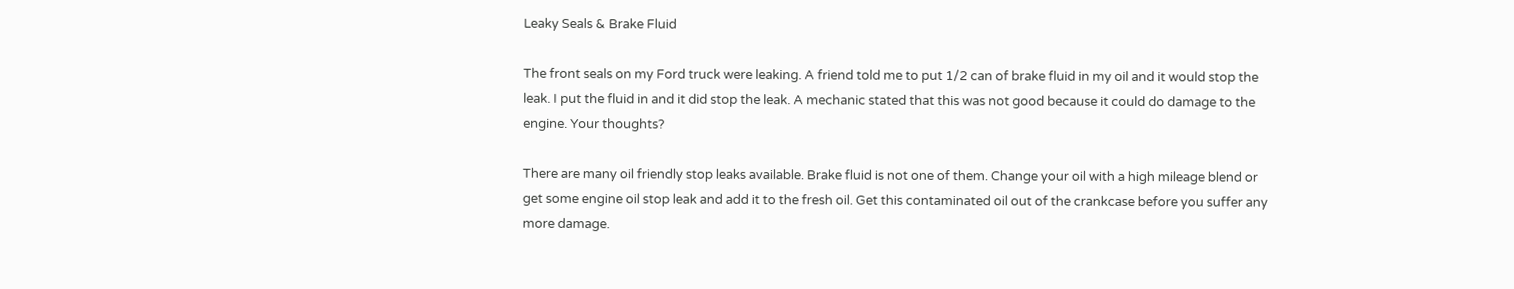Leaky Seals & Brake Fluid

The front seals on my Ford truck were leaking. A friend told me to put 1/2 can of brake fluid in my oil and it would stop the leak. I put the fluid in and it did stop the leak. A mechanic stated that this was not good because it could do damage to the engine. Your thoughts?

There are many oil friendly stop leaks available. Brake fluid is not one of them. Change your oil with a high mileage blend or get some engine oil stop leak and add it to the fresh oil. Get this contaminated oil out of the crankcase before you suffer any more damage.